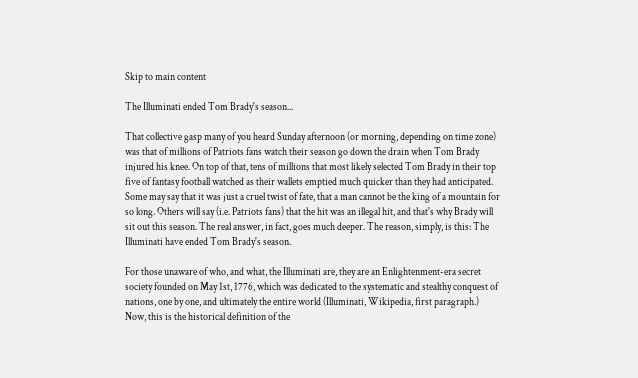Skip to main content

The Illuminati ended Tom Brady's season...

That collective gasp many of you heard Sunday afternoon (or morning, depending on time zone) was that of millions of Patriots fans watch their season go down the drain when Tom Brady injured his knee. On top of that, tens of millions that most likely selected Tom Brady in their top five of fantasy football watched as their wallets emptied much quicker than they had anticipated. Some may say that it was just a cruel twist of fate, that a man cannot be the king of a mountain for so long. Others will say (i.e. Patriots fans) that the hit was an illegal hit, and that's why Brady will sit out this season. The real answer, in fact, goes much deeper. The reason, simply, is this: The Illuminati have ended Tom Brady's season.

For those unaware of who, and what, the Illuminati are, they are an Enlightenment-era secret society founded on May 1st, 1776, which was dedicated to the systematic and stealthy conquest of nations, one by one, and ultimately the entire world (Illuminati, Wikipedia, first paragraph.) Now, this is the historical definition of the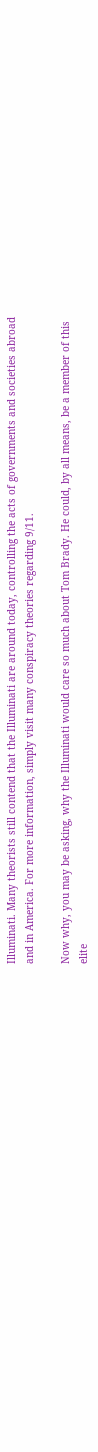Illuminati. Many theorists still contend that the Illuminati are around today, controlling the acts of governments and societies abroad and in America. For more information, simply visit many conspiracy theories regarding 9/11.

Now why, you may be asking, why the Illuminati would care so much about Tom Brady. He could, by all means, be a member of this elite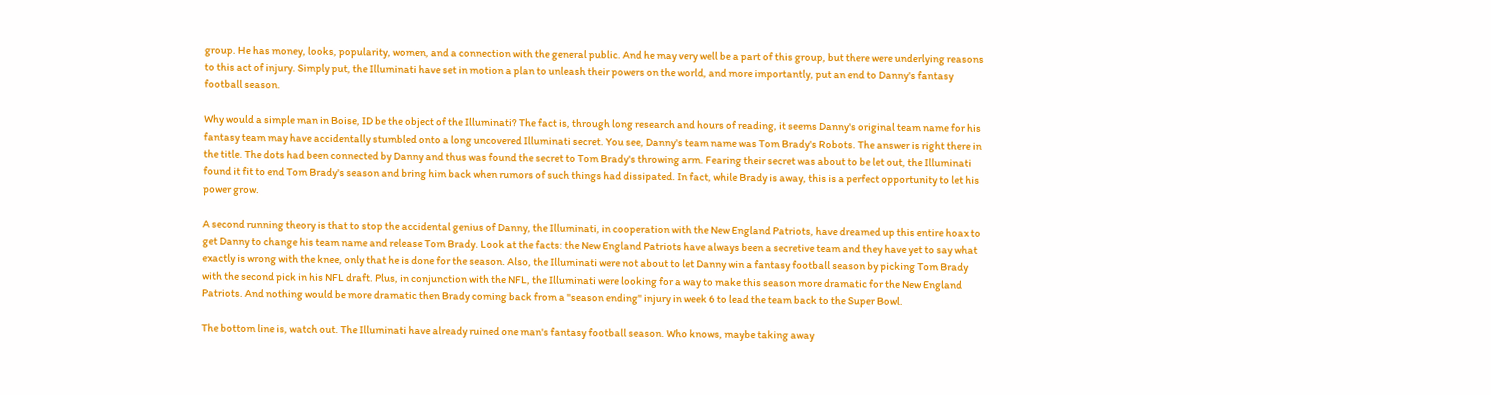group. He has money, looks, popularity, women, and a connection with the general public. And he may very well be a part of this group, but there were underlying reasons to this act of injury. Simply put, the Illuminati have set in motion a plan to unleash their powers on the world, and more importantly, put an end to Danny's fantasy football season.

Why would a simple man in Boise, ID be the object of the Illuminati? The fact is, through long research and hours of reading, it seems Danny's original team name for his fantasy team may have accidentally stumbled onto a long uncovered Illuminati secret. You see, Danny's team name was Tom Brady's Robots. The answer is right there in the title. The dots had been connected by Danny and thus was found the secret to Tom Brady's throwing arm. Fearing their secret was about to be let out, the Illuminati found it fit to end Tom Brady's season and bring him back when rumors of such things had dissipated. In fact, while Brady is away, this is a perfect opportunity to let his power grow.

A second running theory is that to stop the accidental genius of Danny, the Illuminati, in cooperation with the New England Patriots, have dreamed up this entire hoax to get Danny to change his team name and release Tom Brady. Look at the facts: the New England Patriots have always been a secretive team and they have yet to say what exactly is wrong with the knee, only that he is done for the season. Also, the Illuminati were not about to let Danny win a fantasy football season by picking Tom Brady with the second pick in his NFL draft. Plus, in conjunction with the NFL, the Illuminati were looking for a way to make this season more dramatic for the New England Patriots. And nothing would be more dramatic then Brady coming back from a "season ending" injury in week 6 to lead the team back to the Super Bowl.

The bottom line is, watch out. The Illuminati have already ruined one man's fantasy football season. Who knows, maybe taking away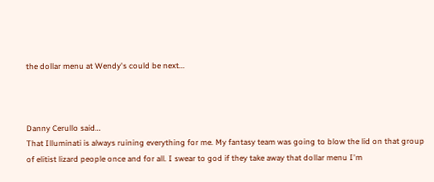the dollar menu at Wendy's could be next...



Danny Cerullo said…
That Illuminati is always ruining everything for me. My fantasy team was going to blow the lid on that group of elitist lizard people once and for all. I swear to god if they take away that dollar menu I'm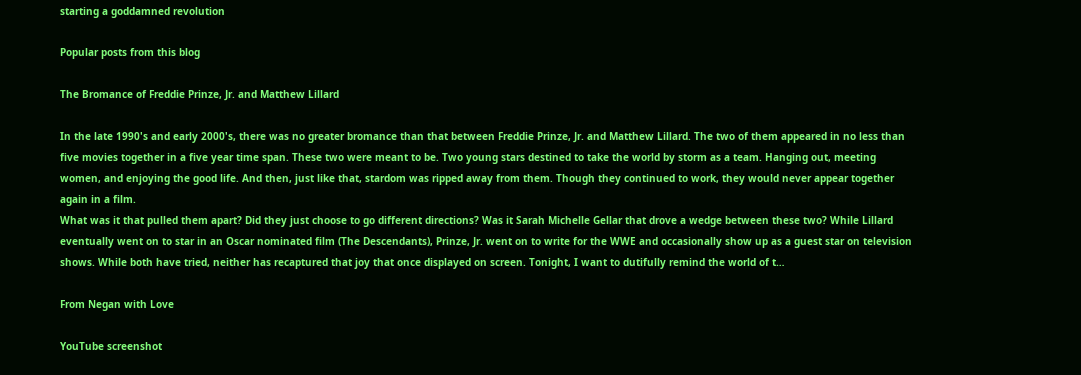starting a goddamned revolution

Popular posts from this blog

The Bromance of Freddie Prinze, Jr. and Matthew Lillard

In the late 1990's and early 2000's, there was no greater bromance than that between Freddie Prinze, Jr. and Matthew Lillard. The two of them appeared in no less than five movies together in a five year time span. These two were meant to be. Two young stars destined to take the world by storm as a team. Hanging out, meeting women, and enjoying the good life. And then, just like that, stardom was ripped away from them. Though they continued to work, they would never appear together again in a film.
What was it that pulled them apart? Did they just choose to go different directions? Was it Sarah Michelle Gellar that drove a wedge between these two? While Lillard eventually went on to star in an Oscar nominated film (The Descendants), Prinze, Jr. went on to write for the WWE and occasionally show up as a guest star on television shows. While both have tried, neither has recaptured that joy that once displayed on screen. Tonight, I want to dutifully remind the world of t…

From Negan with Love

YouTube screenshot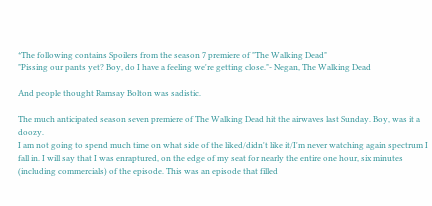*The following contains Spoilers from the season 7 premiere of "The Walking Dead"
"Pissing our pants yet? Boy, do I have a feeling we're getting close."- Negan, The Walking Dead

And people thought Ramsay Bolton was sadistic.

The much anticipated season seven premiere of The Walking Dead hit the airwaves last Sunday. Boy, was it a doozy.
I am not going to spend much time on what side of the liked/didn't like it/I'm never watching again spectrum I fall in. I will say that I was enraptured, on the edge of my seat for nearly the entire one hour, six minutes (including commercials) of the episode. This was an episode that filled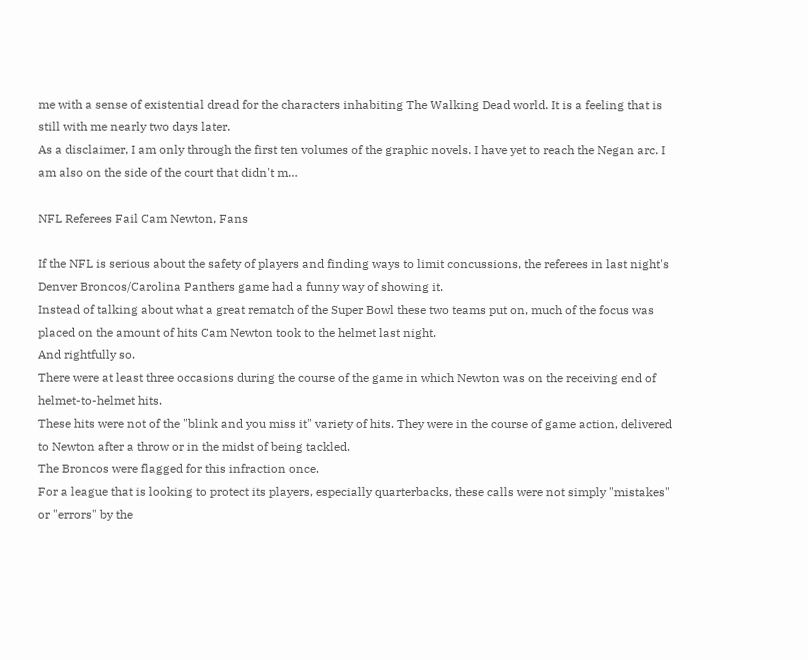me with a sense of existential dread for the characters inhabiting The Walking Dead world. It is a feeling that is still with me nearly two days later.
As a disclaimer, I am only through the first ten volumes of the graphic novels. I have yet to reach the Negan arc. I am also on the side of the court that didn't m…

NFL Referees Fail Cam Newton, Fans

If the NFL is serious about the safety of players and finding ways to limit concussions, the referees in last night's Denver Broncos/Carolina Panthers game had a funny way of showing it.
Instead of talking about what a great rematch of the Super Bowl these two teams put on, much of the focus was placed on the amount of hits Cam Newton took to the helmet last night.
And rightfully so.
There were at least three occasions during the course of the game in which Newton was on the receiving end of helmet-to-helmet hits.
These hits were not of the "blink and you miss it" variety of hits. They were in the course of game action, delivered to Newton after a throw or in the midst of being tackled.
The Broncos were flagged for this infraction once.
For a league that is looking to protect its players, especially quarterbacks, these calls were not simply "mistakes" or "errors" by the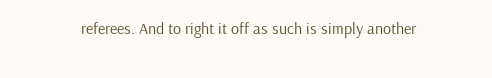referees. And to right it off as such is simply another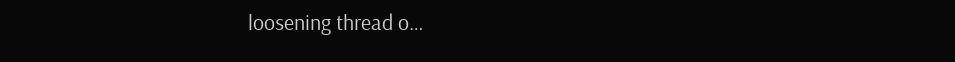loosening thread o…